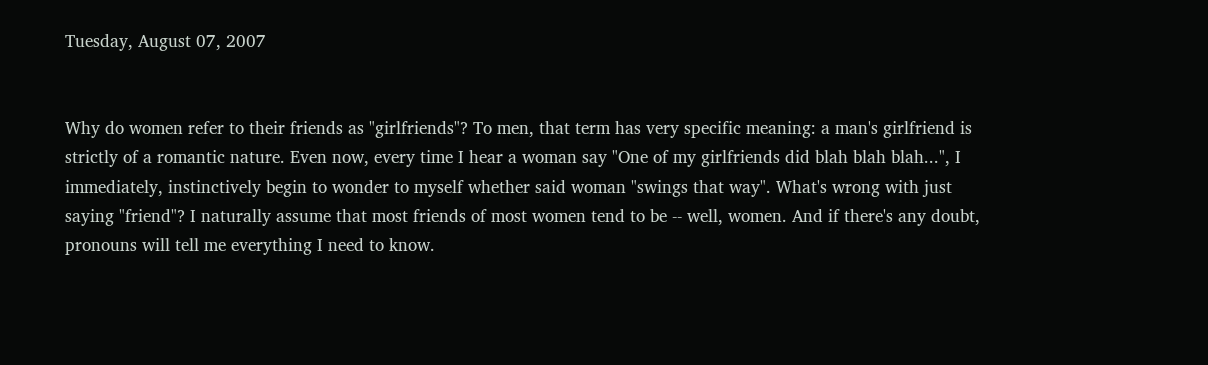Tuesday, August 07, 2007


Why do women refer to their friends as "girlfriends"? To men, that term has very specific meaning: a man's girlfriend is strictly of a romantic nature. Even now, every time I hear a woman say "One of my girlfriends did blah blah blah...", I immediately, instinctively begin to wonder to myself whether said woman "swings that way". What's wrong with just saying "friend"? I naturally assume that most friends of most women tend to be -- well, women. And if there's any doubt, pronouns will tell me everything I need to know.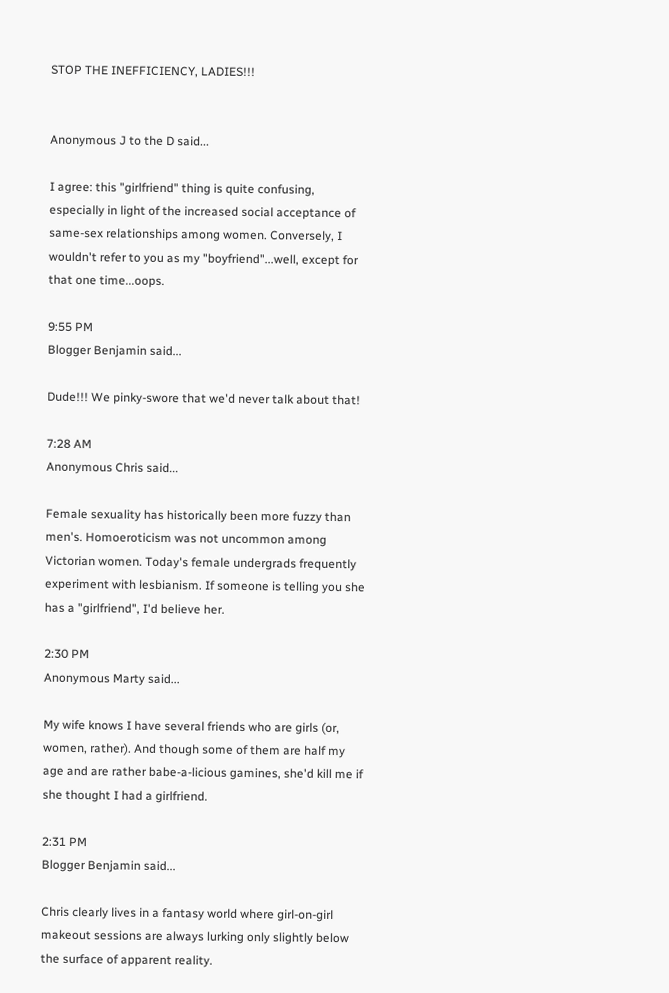STOP THE INEFFICIENCY, LADIES!!!


Anonymous J to the D said...

I agree: this "girlfriend" thing is quite confusing, especially in light of the increased social acceptance of same-sex relationships among women. Conversely, I wouldn't refer to you as my "boyfriend"...well, except for that one time...oops.

9:55 PM
Blogger Benjamin said...

Dude!!! We pinky-swore that we'd never talk about that!

7:28 AM
Anonymous Chris said...

Female sexuality has historically been more fuzzy than men's. Homoeroticism was not uncommon among Victorian women. Today's female undergrads frequently experiment with lesbianism. If someone is telling you she has a "girlfriend", I'd believe her.

2:30 PM
Anonymous Marty said...

My wife knows I have several friends who are girls (or, women, rather). And though some of them are half my age and are rather babe-a-licious gamines, she'd kill me if she thought I had a girlfriend.

2:31 PM
Blogger Benjamin said...

Chris clearly lives in a fantasy world where girl-on-girl makeout sessions are always lurking only slightly below the surface of apparent reality.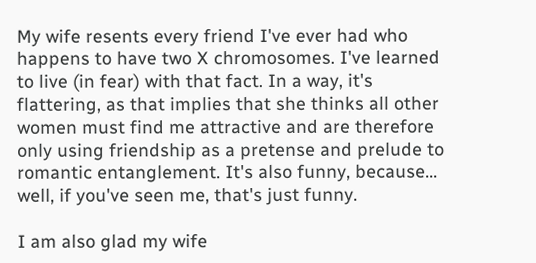My wife resents every friend I've ever had who happens to have two X chromosomes. I've learned to live (in fear) with that fact. In a way, it's flattering, as that implies that she thinks all other women must find me attractive and are therefore only using friendship as a pretense and prelude to romantic entanglement. It's also funny, because... well, if you've seen me, that's just funny.

I am also glad my wife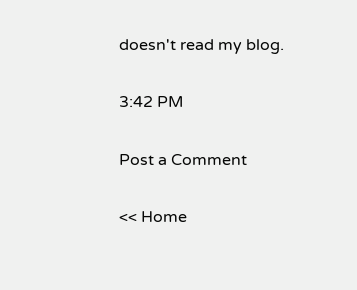doesn't read my blog.

3:42 PM

Post a Comment

<< Home